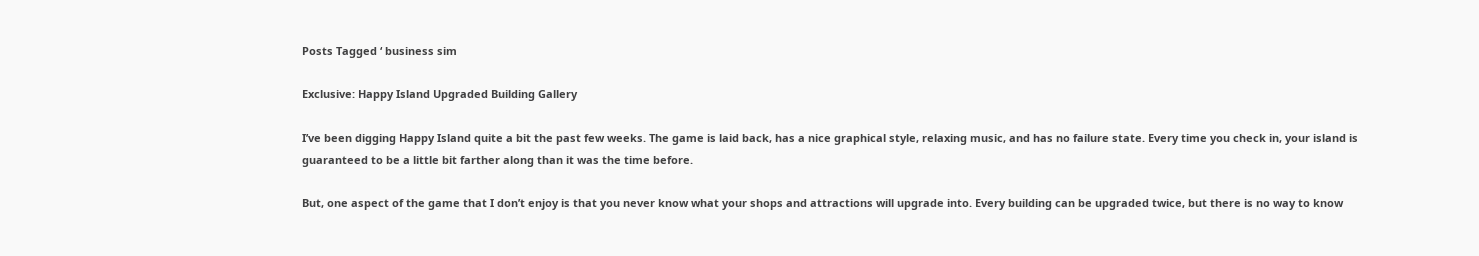Posts Tagged ‘ business sim

Exclusive: Happy Island Upgraded Building Gallery

I’ve been digging Happy Island quite a bit the past few weeks. The game is laid back, has a nice graphical style, relaxing music, and has no failure state. Every time you check in, your island is guaranteed to be a little bit farther along than it was the time before.

But, one aspect of the game that I don’t enjoy is that you never know what your shops and attractions will upgrade into. Every building can be upgraded twice, but there is no way to know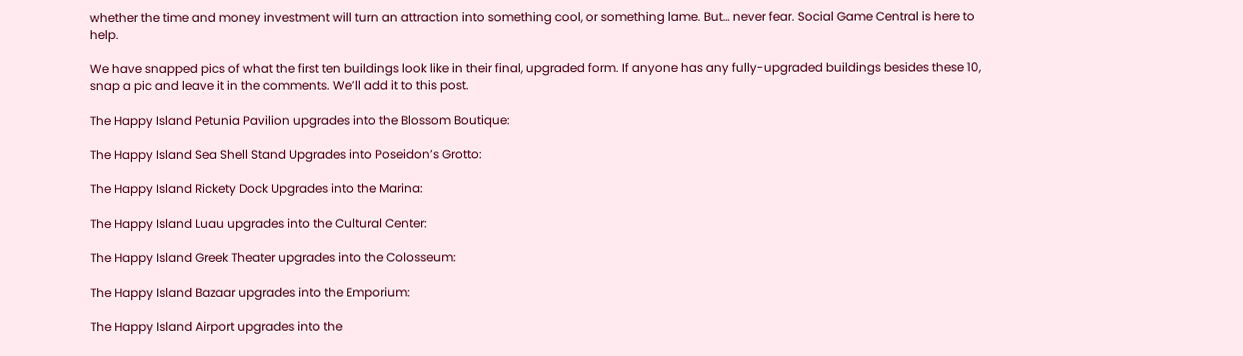whether the time and money investment will turn an attraction into something cool, or something lame. But… never fear. Social Game Central is here to help.

We have snapped pics of what the first ten buildings look like in their final, upgraded form. If anyone has any fully-upgraded buildings besides these 10, snap a pic and leave it in the comments. We’ll add it to this post.

The Happy Island Petunia Pavilion upgrades into the Blossom Boutique:

The Happy Island Sea Shell Stand Upgrades into Poseidon’s Grotto:

The Happy Island Rickety Dock Upgrades into the Marina:

The Happy Island Luau upgrades into the Cultural Center:

The Happy Island Greek Theater upgrades into the Colosseum:

The Happy Island Bazaar upgrades into the Emporium:

The Happy Island Airport upgrades into the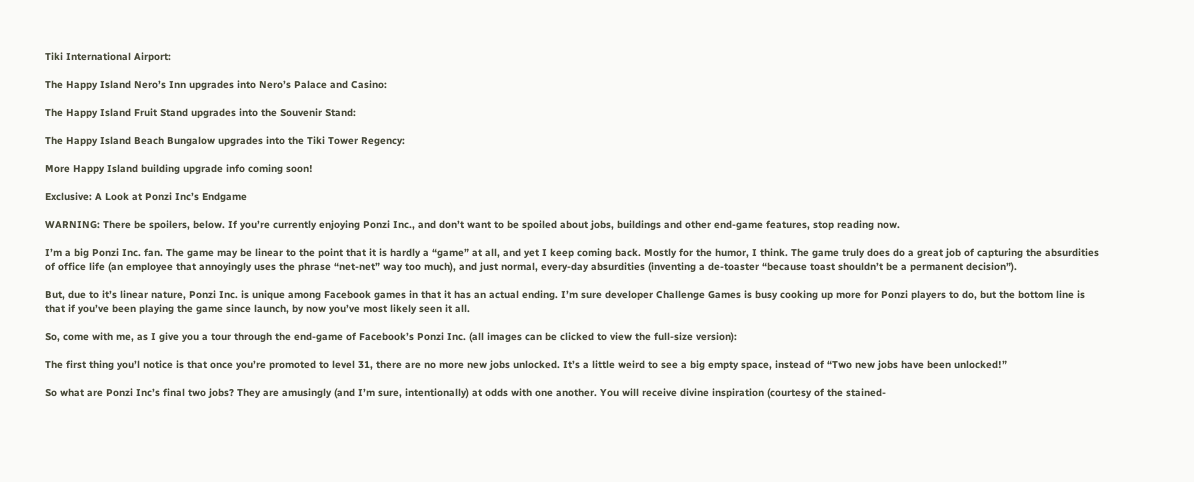Tiki International Airport:

The Happy Island Nero’s Inn upgrades into Nero’s Palace and Casino:

The Happy Island Fruit Stand upgrades into the Souvenir Stand:

The Happy Island Beach Bungalow upgrades into the Tiki Tower Regency:

More Happy Island building upgrade info coming soon!

Exclusive: A Look at Ponzi Inc’s Endgame

WARNING: There be spoilers, below. If you’re currently enjoying Ponzi Inc., and don’t want to be spoiled about jobs, buildings and other end-game features, stop reading now.

I’m a big Ponzi Inc. fan. The game may be linear to the point that it is hardly a “game” at all, and yet I keep coming back. Mostly for the humor, I think. The game truly does do a great job of capturing the absurdities of office life (an employee that annoyingly uses the phrase “net-net” way too much), and just normal, every-day absurdities (inventing a de-toaster “because toast shouldn’t be a permanent decision”).

But, due to it’s linear nature, Ponzi Inc. is unique among Facebook games in that it has an actual ending. I’m sure developer Challenge Games is busy cooking up more for Ponzi players to do, but the bottom line is that if you’ve been playing the game since launch, by now you’ve most likely seen it all.

So, come with me, as I give you a tour through the end-game of Facebook’s Ponzi Inc. (all images can be clicked to view the full-size version):

The first thing you’l notice is that once you’re promoted to level 31, there are no more new jobs unlocked. It’s a little weird to see a big empty space, instead of “Two new jobs have been unlocked!”

So what are Ponzi Inc’s final two jobs? They are amusingly (and I’m sure, intentionally) at odds with one another. You will receive divine inspiration (courtesy of the stained-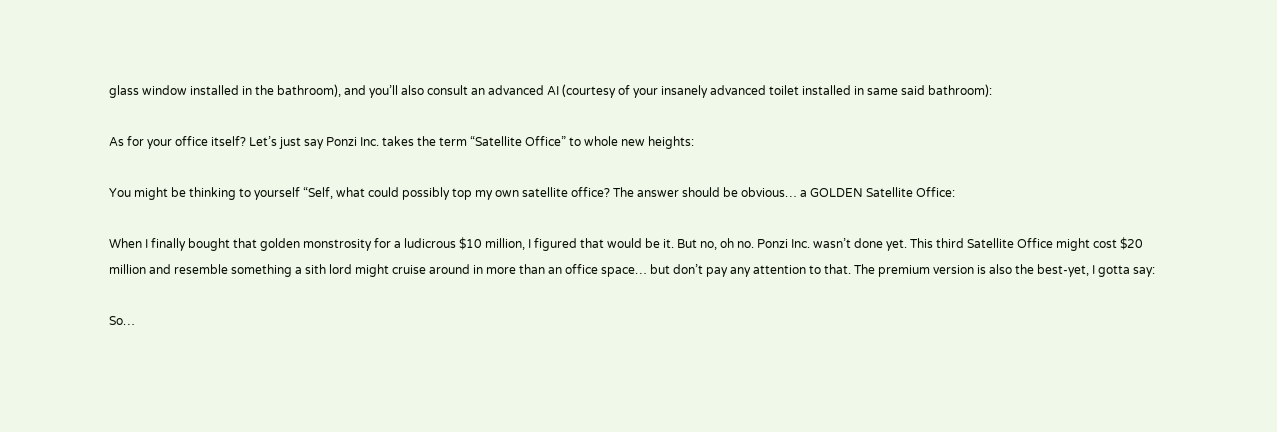glass window installed in the bathroom), and you’ll also consult an advanced AI (courtesy of your insanely advanced toilet installed in same said bathroom):

As for your office itself? Let’s just say Ponzi Inc. takes the term “Satellite Office” to whole new heights:

You might be thinking to yourself “Self, what could possibly top my own satellite office? The answer should be obvious… a GOLDEN Satellite Office:

When I finally bought that golden monstrosity for a ludicrous $10 million, I figured that would be it. But no, oh no. Ponzi Inc. wasn’t done yet. This third Satellite Office might cost $20 million and resemble something a sith lord might cruise around in more than an office space… but don’t pay any attention to that. The premium version is also the best-yet, I gotta say:

So…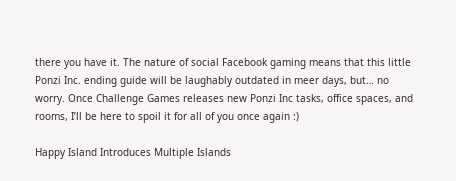there you have it. The nature of social Facebook gaming means that this little Ponzi Inc. ending guide will be laughably outdated in meer days, but… no worry. Once Challenge Games releases new Ponzi Inc tasks, office spaces, and rooms, I’ll be here to spoil it for all of you once again :)

Happy Island Introduces Multiple Islands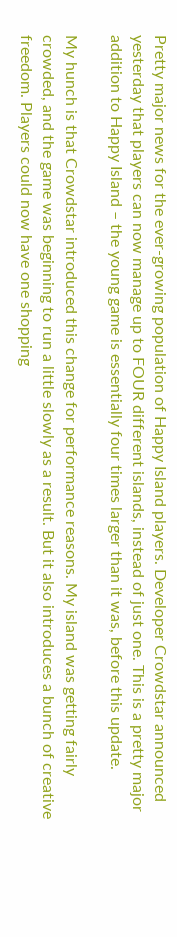Pretty major news for the ever-growing population of Happy Island players. Developer Crowdstar announced yesterday that players can now manage up to FOUR different islands, instead of just one. This is a pretty major addition to Happy Island – the young game is essentially four times larger than it was, before this update.

My hunch is that Crowdstar introduced this change for performance reasons. My island was getting fairly crowded, and the game was beginning to run a little slowly as a result. But it also introduces a bunch of creative freedom. Players could now have one shopping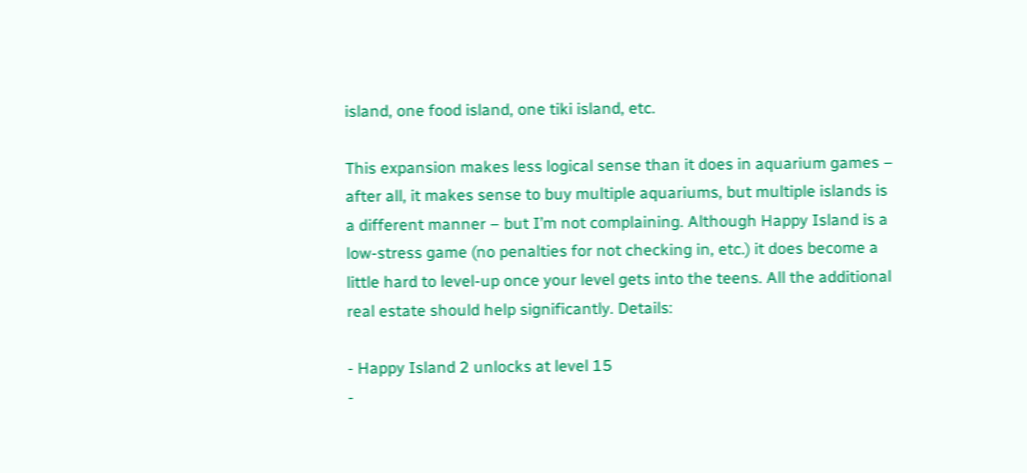island, one food island, one tiki island, etc.

This expansion makes less logical sense than it does in aquarium games – after all, it makes sense to buy multiple aquariums, but multiple islands is a different manner – but I’m not complaining. Although Happy Island is a low-stress game (no penalties for not checking in, etc.) it does become a little hard to level-up once your level gets into the teens. All the additional real estate should help significantly. Details:

- Happy Island 2 unlocks at level 15
-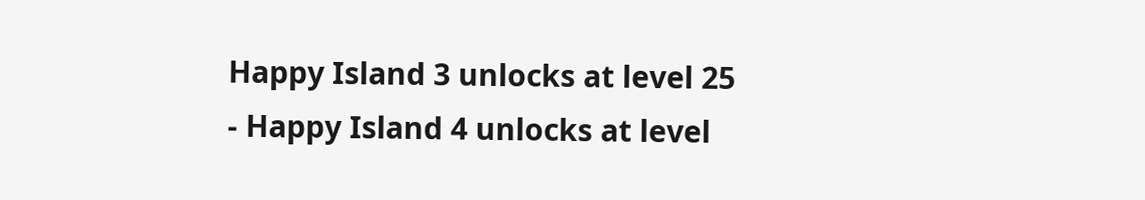Happy Island 3 unlocks at level 25
- Happy Island 4 unlocks at level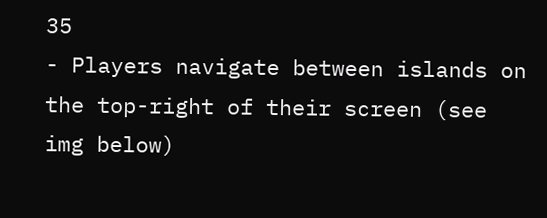35
- Players navigate between islands on the top-right of their screen (see img below)